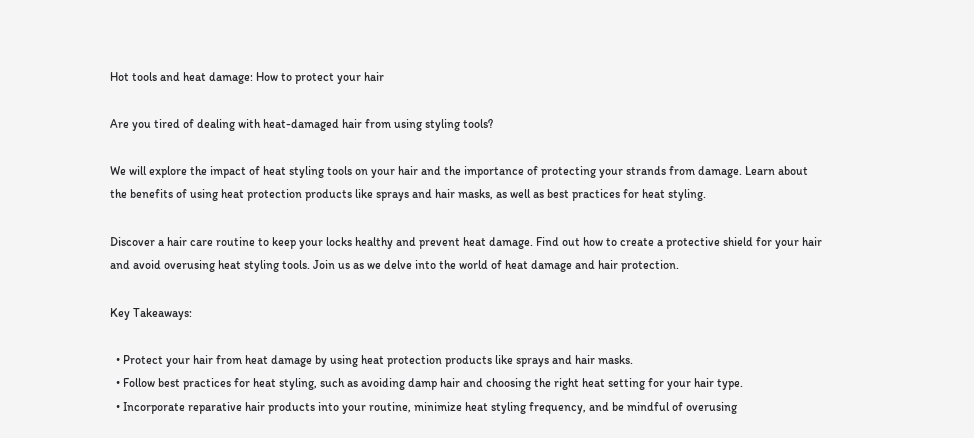Hot tools and heat damage: How to protect your hair

Are you tired of dealing with heat-damaged hair from using styling tools?

We will explore the impact of heat styling tools on your hair and the importance of protecting your strands from damage. Learn about the benefits of using heat protection products like sprays and hair masks, as well as best practices for heat styling.

Discover a hair care routine to keep your locks healthy and prevent heat damage. Find out how to create a protective shield for your hair and avoid overusing heat styling tools. Join us as we delve into the world of heat damage and hair protection.

Key Takeaways:

  • Protect your hair from heat damage by using heat protection products like sprays and hair masks.
  • Follow best practices for heat styling, such as avoiding damp hair and choosing the right heat setting for your hair type.
  • Incorporate reparative hair products into your routine, minimize heat styling frequency, and be mindful of overusing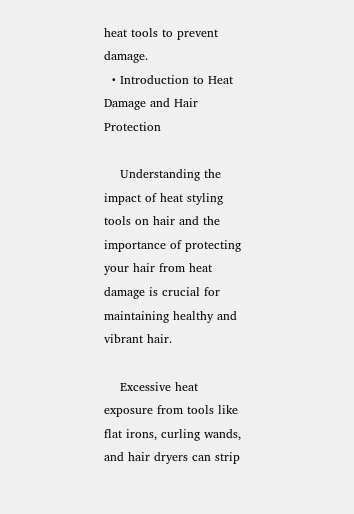heat tools to prevent damage.
  • Introduction to Heat Damage and Hair Protection

    Understanding the impact of heat styling tools on hair and the importance of protecting your hair from heat damage is crucial for maintaining healthy and vibrant hair.

    Excessive heat exposure from tools like flat irons, curling wands, and hair dryers can strip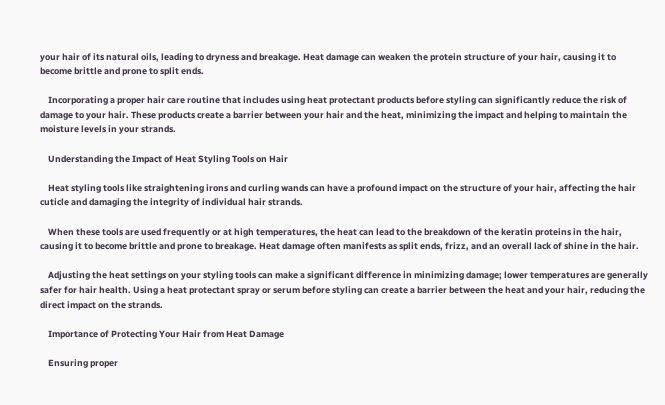your hair of its natural oils, leading to dryness and breakage. Heat damage can weaken the protein structure of your hair, causing it to become brittle and prone to split ends.

    Incorporating a proper hair care routine that includes using heat protectant products before styling can significantly reduce the risk of damage to your hair. These products create a barrier between your hair and the heat, minimizing the impact and helping to maintain the moisture levels in your strands.

    Understanding the Impact of Heat Styling Tools on Hair

    Heat styling tools like straightening irons and curling wands can have a profound impact on the structure of your hair, affecting the hair cuticle and damaging the integrity of individual hair strands.

    When these tools are used frequently or at high temperatures, the heat can lead to the breakdown of the keratin proteins in the hair, causing it to become brittle and prone to breakage. Heat damage often manifests as split ends, frizz, and an overall lack of shine in the hair.

    Adjusting the heat settings on your styling tools can make a significant difference in minimizing damage; lower temperatures are generally safer for hair health. Using a heat protectant spray or serum before styling can create a barrier between the heat and your hair, reducing the direct impact on the strands.

    Importance of Protecting Your Hair from Heat Damage

    Ensuring proper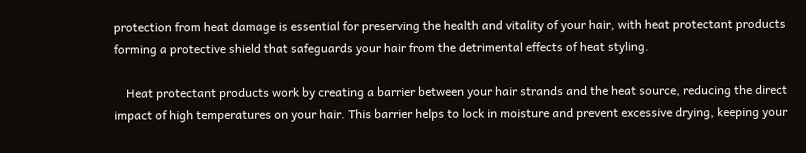protection from heat damage is essential for preserving the health and vitality of your hair, with heat protectant products forming a protective shield that safeguards your hair from the detrimental effects of heat styling.

    Heat protectant products work by creating a barrier between your hair strands and the heat source, reducing the direct impact of high temperatures on your hair. This barrier helps to lock in moisture and prevent excessive drying, keeping your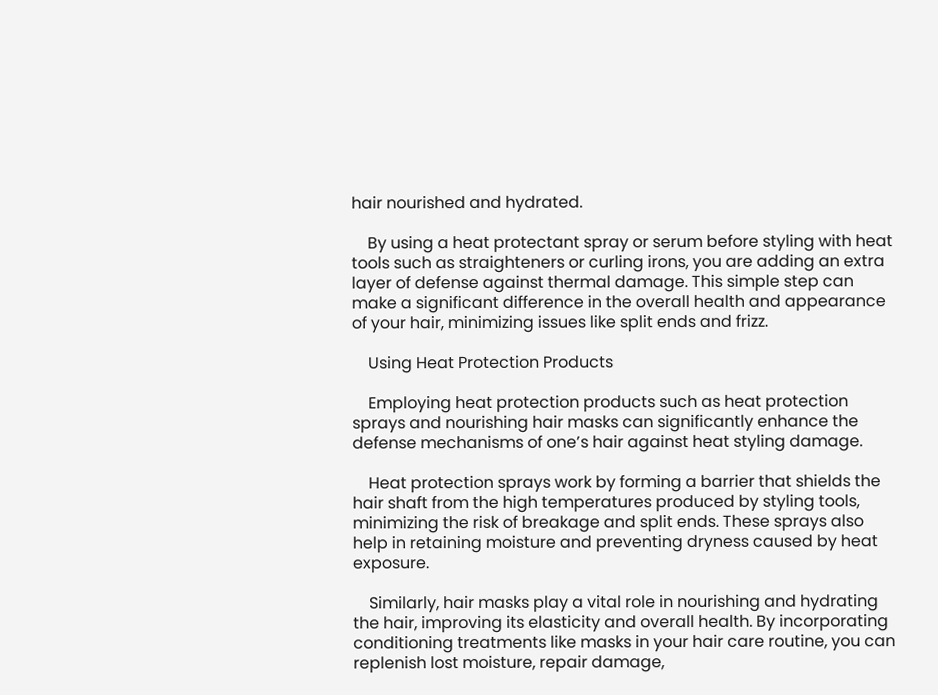hair nourished and hydrated.

    By using a heat protectant spray or serum before styling with heat tools such as straighteners or curling irons, you are adding an extra layer of defense against thermal damage. This simple step can make a significant difference in the overall health and appearance of your hair, minimizing issues like split ends and frizz.

    Using Heat Protection Products

    Employing heat protection products such as heat protection sprays and nourishing hair masks can significantly enhance the defense mechanisms of one’s hair against heat styling damage.

    Heat protection sprays work by forming a barrier that shields the hair shaft from the high temperatures produced by styling tools, minimizing the risk of breakage and split ends. These sprays also help in retaining moisture and preventing dryness caused by heat exposure.

    Similarly, hair masks play a vital role in nourishing and hydrating the hair, improving its elasticity and overall health. By incorporating conditioning treatments like masks in your hair care routine, you can replenish lost moisture, repair damage,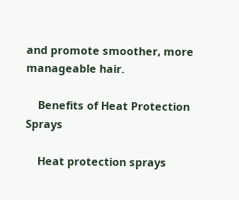and promote smoother, more manageable hair.

    Benefits of Heat Protection Sprays

    Heat protection sprays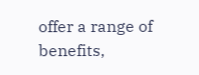offer a range of benefits,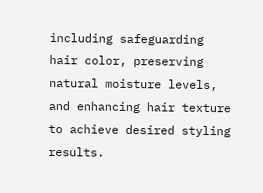including safeguarding hair color, preserving natural moisture levels, and enhancing hair texture to achieve desired styling results.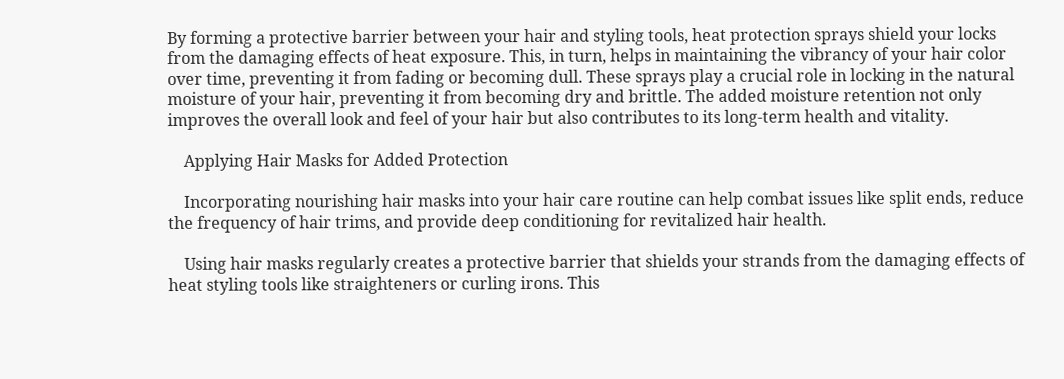By forming a protective barrier between your hair and styling tools, heat protection sprays shield your locks from the damaging effects of heat exposure. This, in turn, helps in maintaining the vibrancy of your hair color over time, preventing it from fading or becoming dull. These sprays play a crucial role in locking in the natural moisture of your hair, preventing it from becoming dry and brittle. The added moisture retention not only improves the overall look and feel of your hair but also contributes to its long-term health and vitality.

    Applying Hair Masks for Added Protection

    Incorporating nourishing hair masks into your hair care routine can help combat issues like split ends, reduce the frequency of hair trims, and provide deep conditioning for revitalized hair health.

    Using hair masks regularly creates a protective barrier that shields your strands from the damaging effects of heat styling tools like straighteners or curling irons. This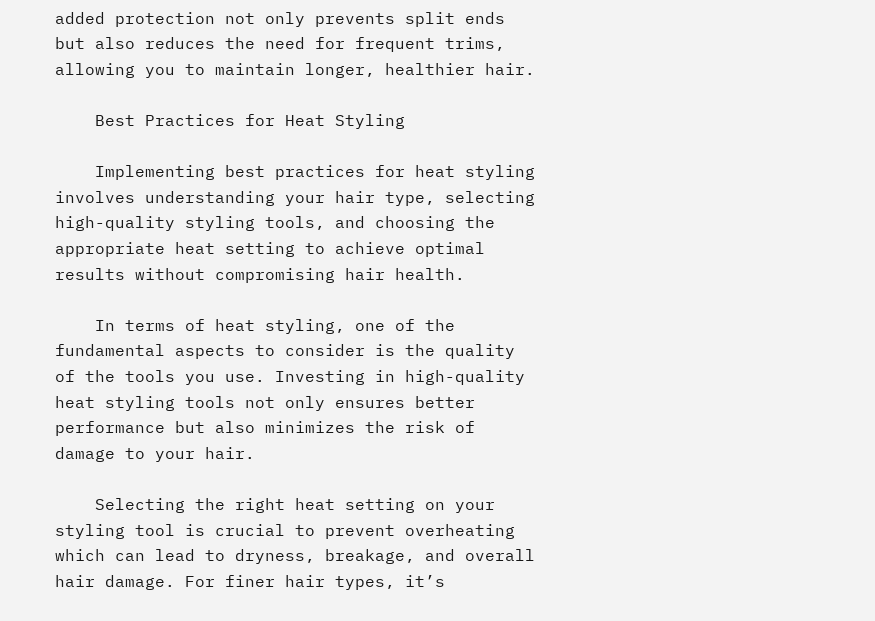added protection not only prevents split ends but also reduces the need for frequent trims, allowing you to maintain longer, healthier hair.

    Best Practices for Heat Styling

    Implementing best practices for heat styling involves understanding your hair type, selecting high-quality styling tools, and choosing the appropriate heat setting to achieve optimal results without compromising hair health.

    In terms of heat styling, one of the fundamental aspects to consider is the quality of the tools you use. Investing in high-quality heat styling tools not only ensures better performance but also minimizes the risk of damage to your hair.

    Selecting the right heat setting on your styling tool is crucial to prevent overheating which can lead to dryness, breakage, and overall hair damage. For finer hair types, it’s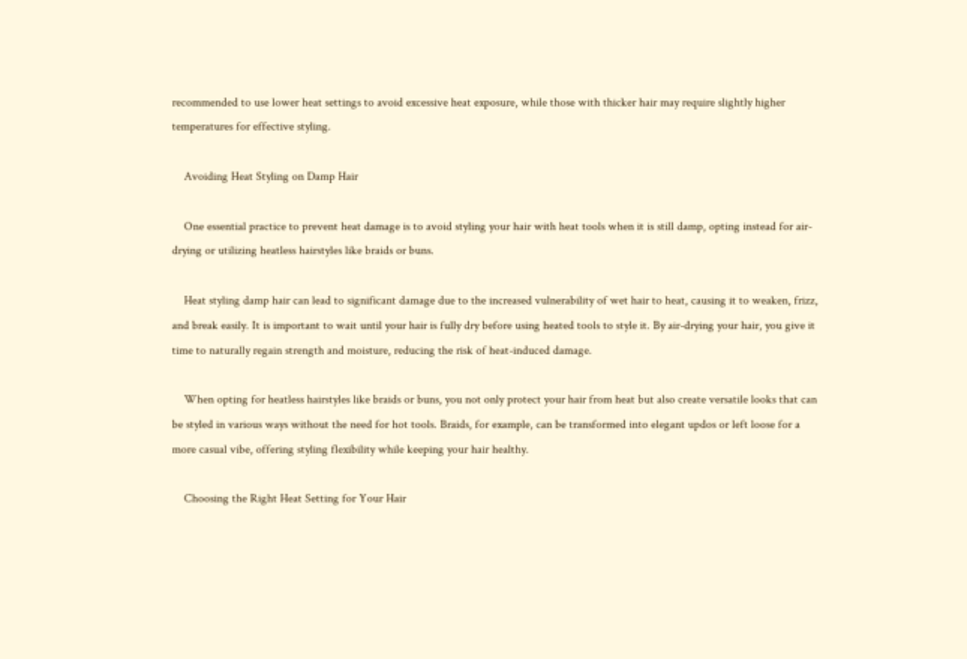recommended to use lower heat settings to avoid excessive heat exposure, while those with thicker hair may require slightly higher temperatures for effective styling.

    Avoiding Heat Styling on Damp Hair

    One essential practice to prevent heat damage is to avoid styling your hair with heat tools when it is still damp, opting instead for air-drying or utilizing heatless hairstyles like braids or buns.

    Heat styling damp hair can lead to significant damage due to the increased vulnerability of wet hair to heat, causing it to weaken, frizz, and break easily. It is important to wait until your hair is fully dry before using heated tools to style it. By air-drying your hair, you give it time to naturally regain strength and moisture, reducing the risk of heat-induced damage.

    When opting for heatless hairstyles like braids or buns, you not only protect your hair from heat but also create versatile looks that can be styled in various ways without the need for hot tools. Braids, for example, can be transformed into elegant updos or left loose for a more casual vibe, offering styling flexibility while keeping your hair healthy.

    Choosing the Right Heat Setting for Your Hair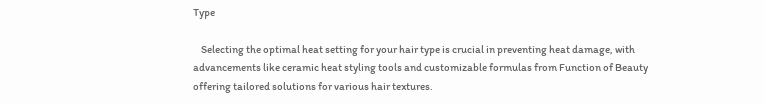Type

    Selecting the optimal heat setting for your hair type is crucial in preventing heat damage, with advancements like ceramic heat styling tools and customizable formulas from Function of Beauty offering tailored solutions for various hair textures.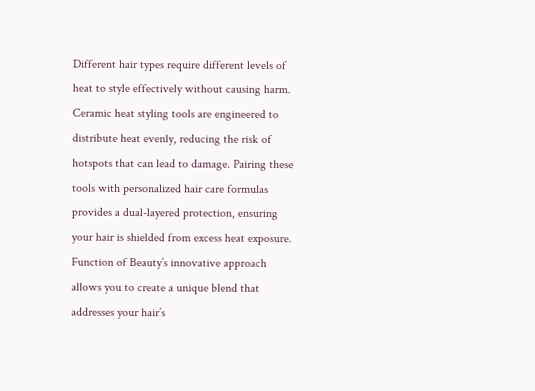Different hair types require different levels of heat to style effectively without causing harm. Ceramic heat styling tools are engineered to distribute heat evenly, reducing the risk of hotspots that can lead to damage. Pairing these tools with personalized hair care formulas provides a dual-layered protection, ensuring your hair is shielded from excess heat exposure. Function of Beauty’s innovative approach allows you to create a unique blend that addresses your hair’s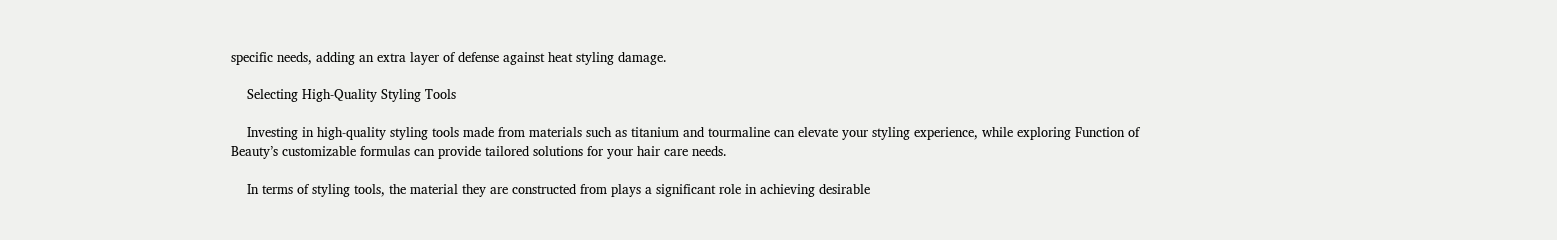specific needs, adding an extra layer of defense against heat styling damage.

    Selecting High-Quality Styling Tools

    Investing in high-quality styling tools made from materials such as titanium and tourmaline can elevate your styling experience, while exploring Function of Beauty’s customizable formulas can provide tailored solutions for your hair care needs.

    In terms of styling tools, the material they are constructed from plays a significant role in achieving desirable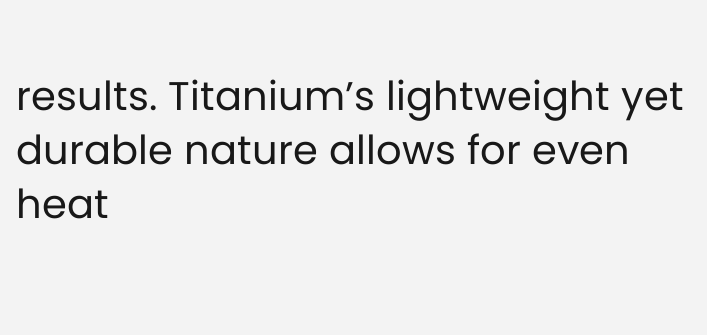results. Titanium’s lightweight yet durable nature allows for even heat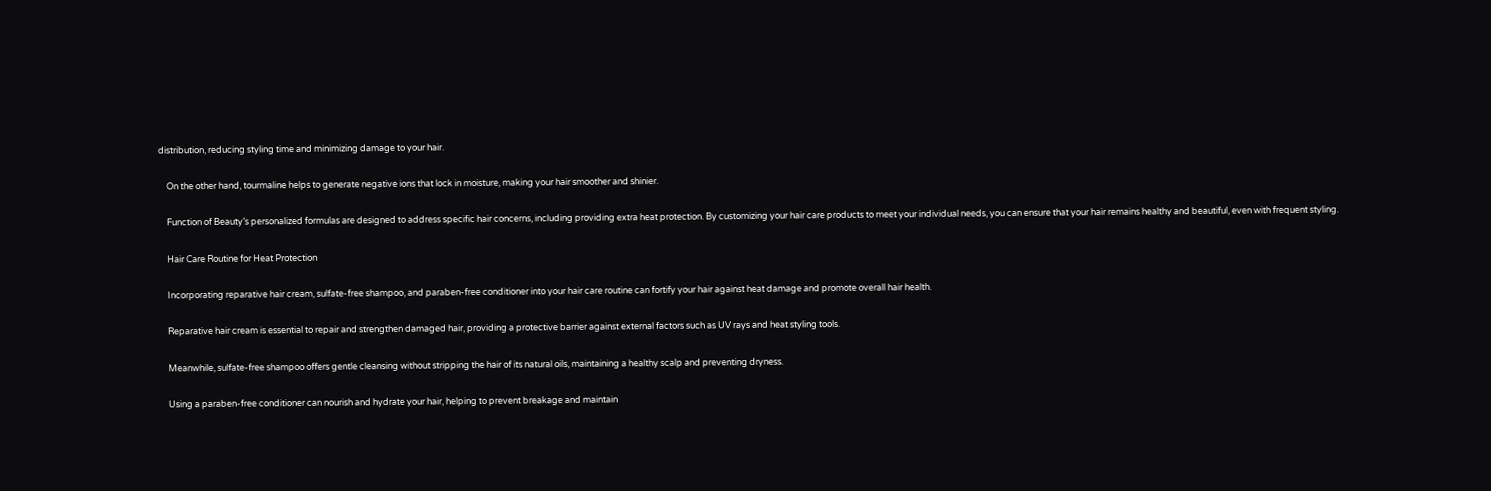distribution, reducing styling time and minimizing damage to your hair.

    On the other hand, tourmaline helps to generate negative ions that lock in moisture, making your hair smoother and shinier.

    Function of Beauty’s personalized formulas are designed to address specific hair concerns, including providing extra heat protection. By customizing your hair care products to meet your individual needs, you can ensure that your hair remains healthy and beautiful, even with frequent styling.

    Hair Care Routine for Heat Protection

    Incorporating reparative hair cream, sulfate-free shampoo, and paraben-free conditioner into your hair care routine can fortify your hair against heat damage and promote overall hair health.

    Reparative hair cream is essential to repair and strengthen damaged hair, providing a protective barrier against external factors such as UV rays and heat styling tools.

    Meanwhile, sulfate-free shampoo offers gentle cleansing without stripping the hair of its natural oils, maintaining a healthy scalp and preventing dryness.

    Using a paraben-free conditioner can nourish and hydrate your hair, helping to prevent breakage and maintain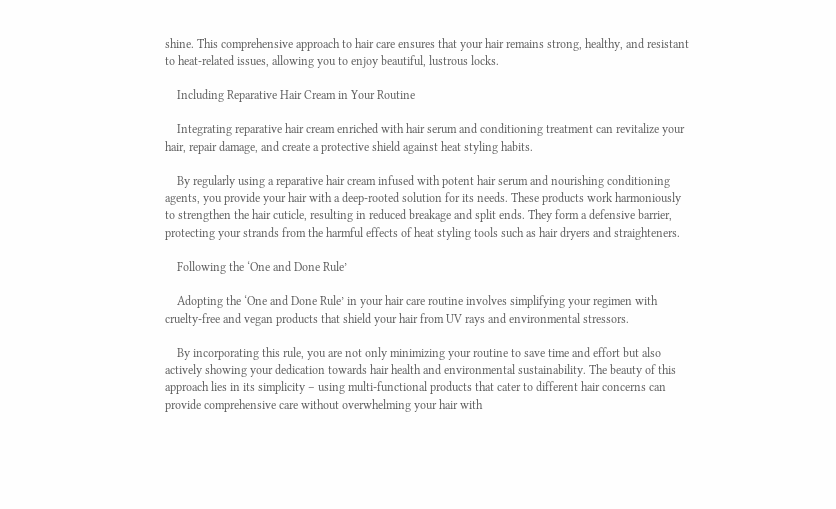shine. This comprehensive approach to hair care ensures that your hair remains strong, healthy, and resistant to heat-related issues, allowing you to enjoy beautiful, lustrous locks.

    Including Reparative Hair Cream in Your Routine

    Integrating reparative hair cream enriched with hair serum and conditioning treatment can revitalize your hair, repair damage, and create a protective shield against heat styling habits.

    By regularly using a reparative hair cream infused with potent hair serum and nourishing conditioning agents, you provide your hair with a deep-rooted solution for its needs. These products work harmoniously to strengthen the hair cuticle, resulting in reduced breakage and split ends. They form a defensive barrier, protecting your strands from the harmful effects of heat styling tools such as hair dryers and straighteners.

    Following the ‘One and Done Rule’

    Adopting the ‘One and Done Rule’ in your hair care routine involves simplifying your regimen with cruelty-free and vegan products that shield your hair from UV rays and environmental stressors.

    By incorporating this rule, you are not only minimizing your routine to save time and effort but also actively showing your dedication towards hair health and environmental sustainability. The beauty of this approach lies in its simplicity – using multi-functional products that cater to different hair concerns can provide comprehensive care without overwhelming your hair with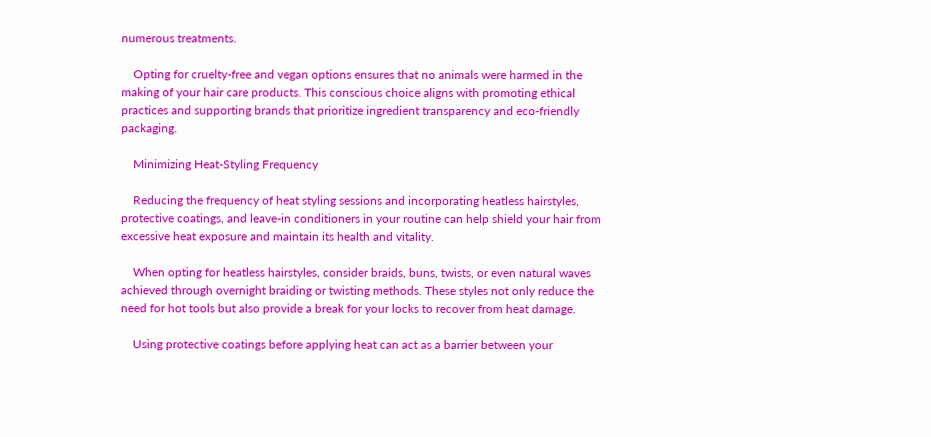numerous treatments.

    Opting for cruelty-free and vegan options ensures that no animals were harmed in the making of your hair care products. This conscious choice aligns with promoting ethical practices and supporting brands that prioritize ingredient transparency and eco-friendly packaging.

    Minimizing Heat-Styling Frequency

    Reducing the frequency of heat styling sessions and incorporating heatless hairstyles, protective coatings, and leave-in conditioners in your routine can help shield your hair from excessive heat exposure and maintain its health and vitality.

    When opting for heatless hairstyles, consider braids, buns, twists, or even natural waves achieved through overnight braiding or twisting methods. These styles not only reduce the need for hot tools but also provide a break for your locks to recover from heat damage.

    Using protective coatings before applying heat can act as a barrier between your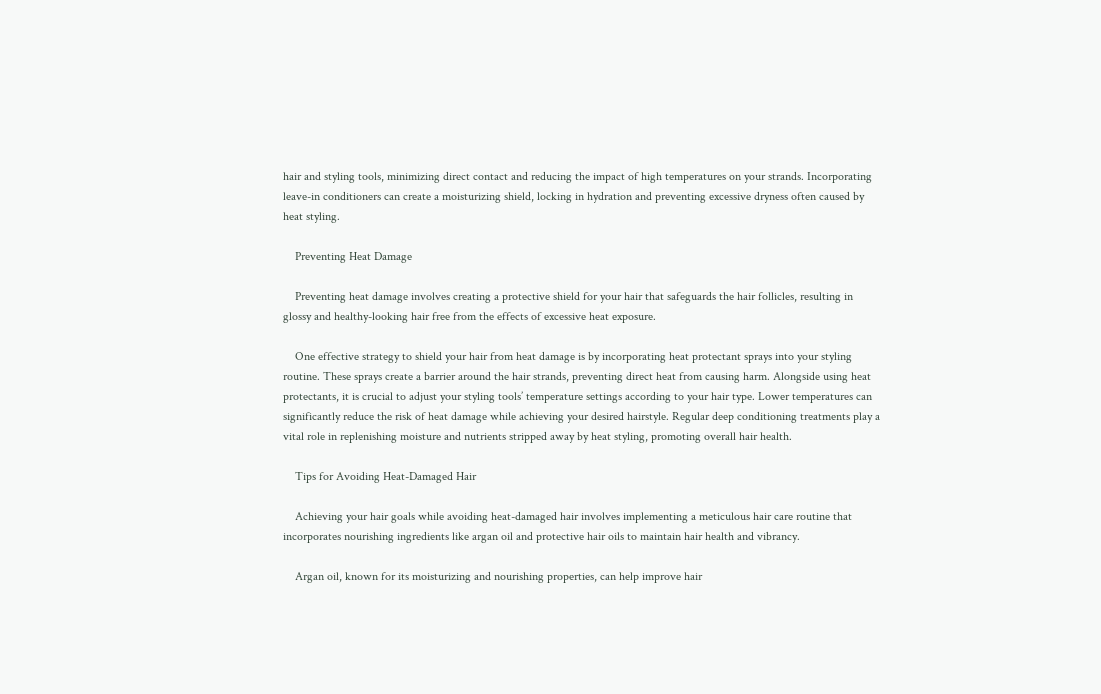hair and styling tools, minimizing direct contact and reducing the impact of high temperatures on your strands. Incorporating leave-in conditioners can create a moisturizing shield, locking in hydration and preventing excessive dryness often caused by heat styling.

    Preventing Heat Damage

    Preventing heat damage involves creating a protective shield for your hair that safeguards the hair follicles, resulting in glossy and healthy-looking hair free from the effects of excessive heat exposure.

    One effective strategy to shield your hair from heat damage is by incorporating heat protectant sprays into your styling routine. These sprays create a barrier around the hair strands, preventing direct heat from causing harm. Alongside using heat protectants, it is crucial to adjust your styling tools’ temperature settings according to your hair type. Lower temperatures can significantly reduce the risk of heat damage while achieving your desired hairstyle. Regular deep conditioning treatments play a vital role in replenishing moisture and nutrients stripped away by heat styling, promoting overall hair health.

    Tips for Avoiding Heat-Damaged Hair

    Achieving your hair goals while avoiding heat-damaged hair involves implementing a meticulous hair care routine that incorporates nourishing ingredients like argan oil and protective hair oils to maintain hair health and vibrancy.

    Argan oil, known for its moisturizing and nourishing properties, can help improve hair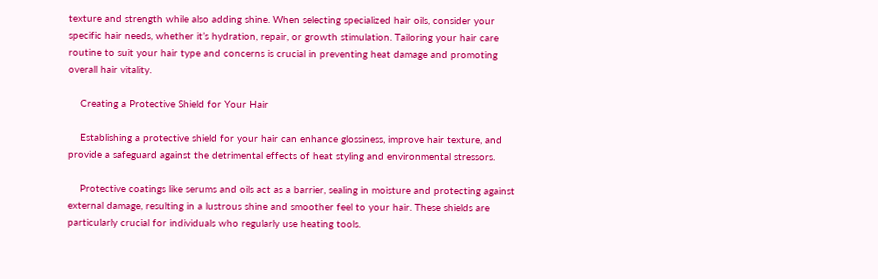texture and strength while also adding shine. When selecting specialized hair oils, consider your specific hair needs, whether it’s hydration, repair, or growth stimulation. Tailoring your hair care routine to suit your hair type and concerns is crucial in preventing heat damage and promoting overall hair vitality.

    Creating a Protective Shield for Your Hair

    Establishing a protective shield for your hair can enhance glossiness, improve hair texture, and provide a safeguard against the detrimental effects of heat styling and environmental stressors.

    Protective coatings like serums and oils act as a barrier, sealing in moisture and protecting against external damage, resulting in a lustrous shine and smoother feel to your hair. These shields are particularly crucial for individuals who regularly use heating tools.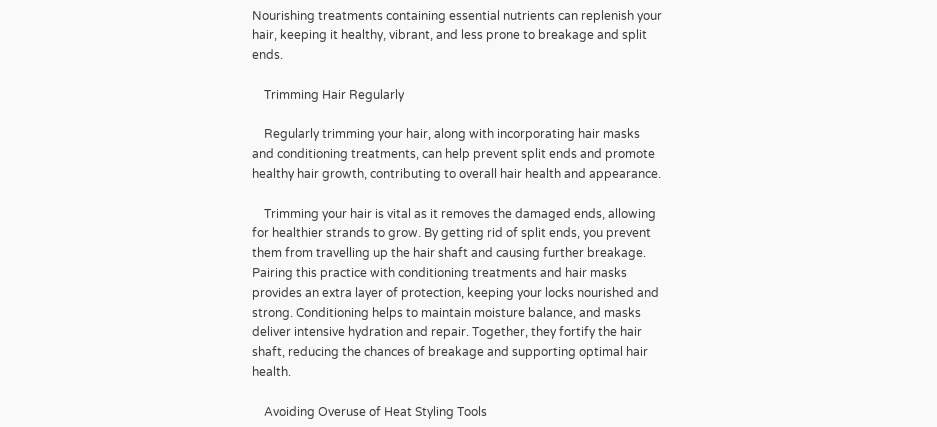Nourishing treatments containing essential nutrients can replenish your hair, keeping it healthy, vibrant, and less prone to breakage and split ends.

    Trimming Hair Regularly

    Regularly trimming your hair, along with incorporating hair masks and conditioning treatments, can help prevent split ends and promote healthy hair growth, contributing to overall hair health and appearance.

    Trimming your hair is vital as it removes the damaged ends, allowing for healthier strands to grow. By getting rid of split ends, you prevent them from travelling up the hair shaft and causing further breakage. Pairing this practice with conditioning treatments and hair masks provides an extra layer of protection, keeping your locks nourished and strong. Conditioning helps to maintain moisture balance, and masks deliver intensive hydration and repair. Together, they fortify the hair shaft, reducing the chances of breakage and supporting optimal hair health.

    Avoiding Overuse of Heat Styling Tools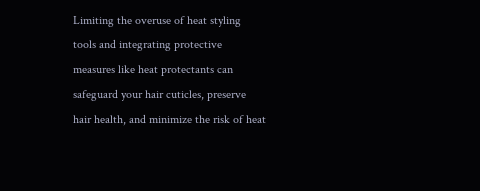Limiting the overuse of heat styling tools and integrating protective measures like heat protectants can safeguard your hair cuticles, preserve hair health, and minimize the risk of heat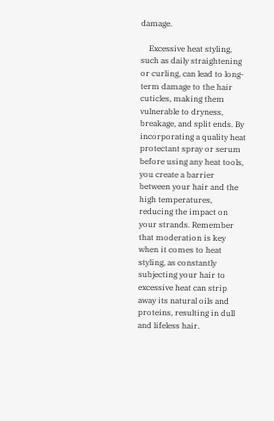damage.

    Excessive heat styling, such as daily straightening or curling, can lead to long-term damage to the hair cuticles, making them vulnerable to dryness, breakage, and split ends. By incorporating a quality heat protectant spray or serum before using any heat tools, you create a barrier between your hair and the high temperatures, reducing the impact on your strands. Remember that moderation is key when it comes to heat styling, as constantly subjecting your hair to excessive heat can strip away its natural oils and proteins, resulting in dull and lifeless hair.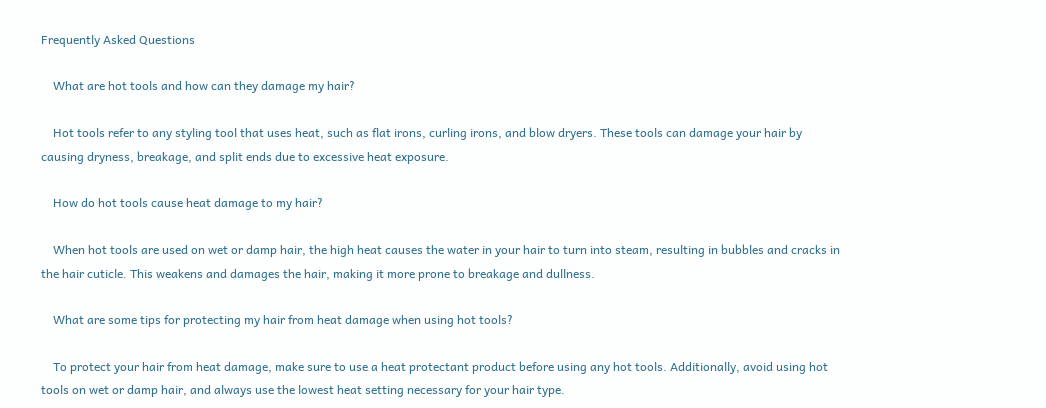Frequently Asked Questions

    What are hot tools and how can they damage my hair?

    Hot tools refer to any styling tool that uses heat, such as flat irons, curling irons, and blow dryers. These tools can damage your hair by causing dryness, breakage, and split ends due to excessive heat exposure.

    How do hot tools cause heat damage to my hair?

    When hot tools are used on wet or damp hair, the high heat causes the water in your hair to turn into steam, resulting in bubbles and cracks in the hair cuticle. This weakens and damages the hair, making it more prone to breakage and dullness.

    What are some tips for protecting my hair from heat damage when using hot tools?

    To protect your hair from heat damage, make sure to use a heat protectant product before using any hot tools. Additionally, avoid using hot tools on wet or damp hair, and always use the lowest heat setting necessary for your hair type.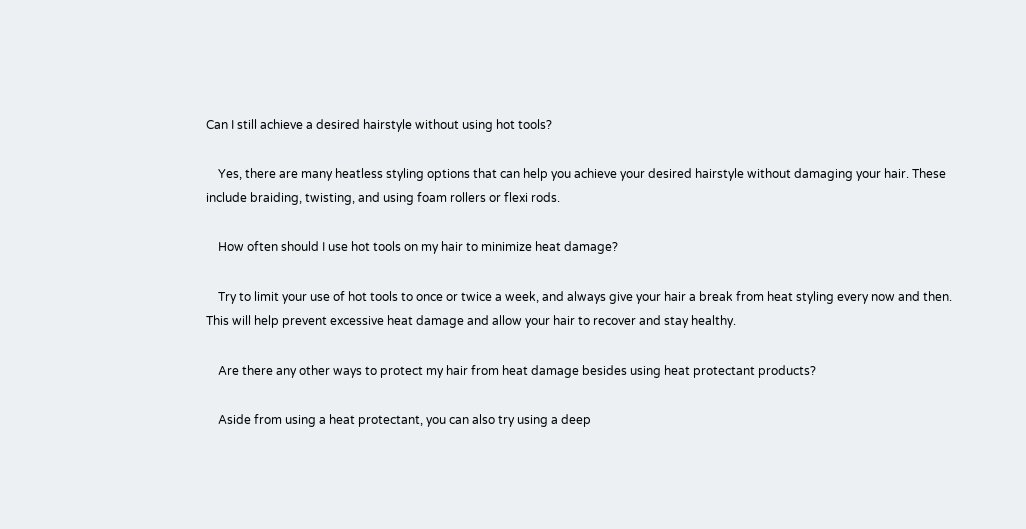Can I still achieve a desired hairstyle without using hot tools?

    Yes, there are many heatless styling options that can help you achieve your desired hairstyle without damaging your hair. These include braiding, twisting, and using foam rollers or flexi rods.

    How often should I use hot tools on my hair to minimize heat damage?

    Try to limit your use of hot tools to once or twice a week, and always give your hair a break from heat styling every now and then. This will help prevent excessive heat damage and allow your hair to recover and stay healthy.

    Are there any other ways to protect my hair from heat damage besides using heat protectant products?

    Aside from using a heat protectant, you can also try using a deep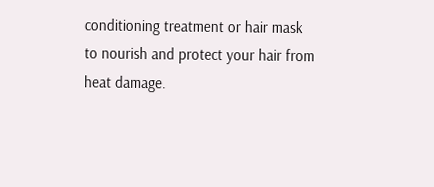conditioning treatment or hair mask to nourish and protect your hair from heat damage.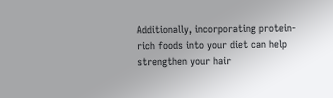Additionally, incorporating protein-rich foods into your diet can help strengthen your hair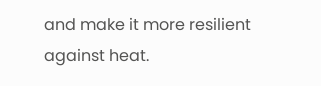and make it more resilient against heat.